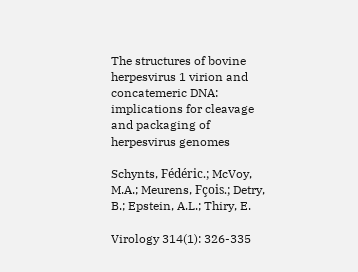The structures of bovine herpesvirus 1 virion and concatemeric DNA: implications for cleavage and packaging of herpesvirus genomes

Schynts, Fédéric.; McVoy, M.A.; Meurens, Fçois.; Detry, B.; Epstein, A.L.; Thiry, E.

Virology 314(1): 326-335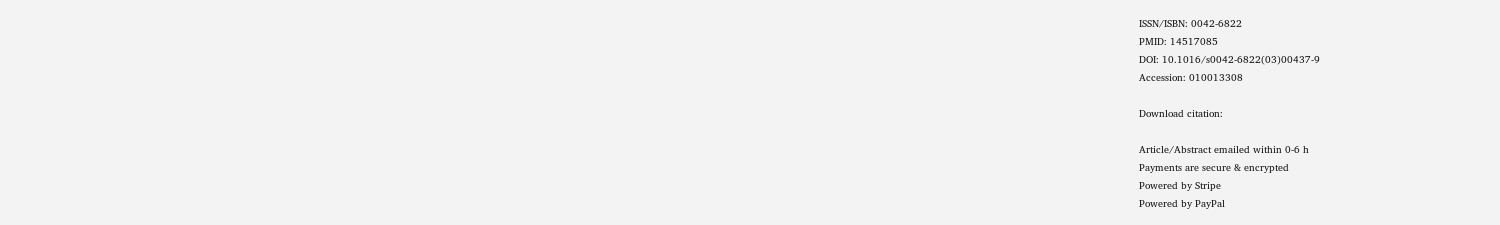ISSN/ISBN: 0042-6822
PMID: 14517085
DOI: 10.1016/s0042-6822(03)00437-9
Accession: 010013308

Download citation:

Article/Abstract emailed within 0-6 h
Payments are secure & encrypted
Powered by Stripe
Powered by PayPal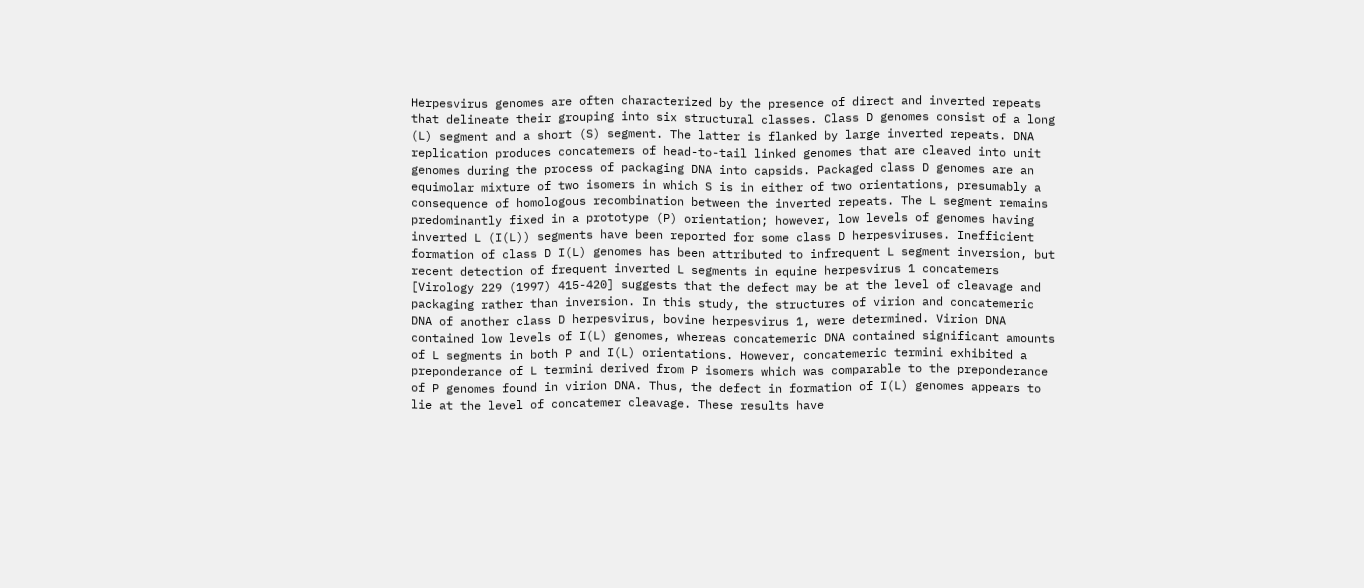Herpesvirus genomes are often characterized by the presence of direct and inverted repeats that delineate their grouping into six structural classes. Class D genomes consist of a long (L) segment and a short (S) segment. The latter is flanked by large inverted repeats. DNA replication produces concatemers of head-to-tail linked genomes that are cleaved into unit genomes during the process of packaging DNA into capsids. Packaged class D genomes are an equimolar mixture of two isomers in which S is in either of two orientations, presumably a consequence of homologous recombination between the inverted repeats. The L segment remains predominantly fixed in a prototype (P) orientation; however, low levels of genomes having inverted L (I(L)) segments have been reported for some class D herpesviruses. Inefficient formation of class D I(L) genomes has been attributed to infrequent L segment inversion, but recent detection of frequent inverted L segments in equine herpesvirus 1 concatemers [Virology 229 (1997) 415-420] suggests that the defect may be at the level of cleavage and packaging rather than inversion. In this study, the structures of virion and concatemeric DNA of another class D herpesvirus, bovine herpesvirus 1, were determined. Virion DNA contained low levels of I(L) genomes, whereas concatemeric DNA contained significant amounts of L segments in both P and I(L) orientations. However, concatemeric termini exhibited a preponderance of L termini derived from P isomers which was comparable to the preponderance of P genomes found in virion DNA. Thus, the defect in formation of I(L) genomes appears to lie at the level of concatemer cleavage. These results have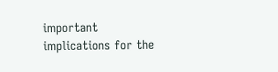important implications for the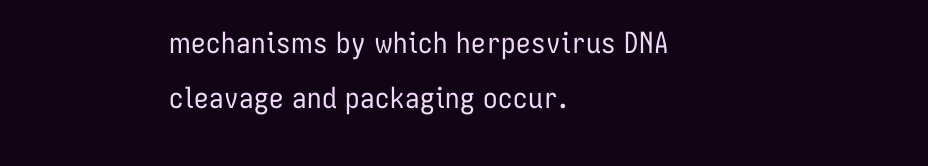mechanisms by which herpesvirus DNA cleavage and packaging occur.